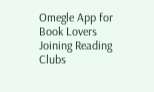Omegle App for Book Lovers Joining Reading Clubs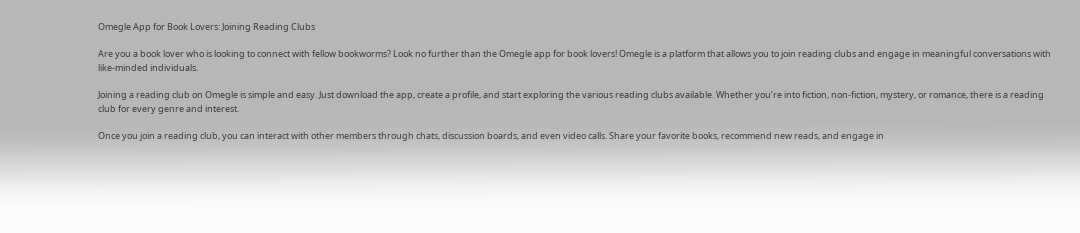Omegle App for Book Lovers: Joining Reading Clubs

Are you a book lover who is looking to connect with fellow bookworms? Look no further than the Omegle app for book lovers! Omegle is a platform that allows you to join reading clubs and engage in meaningful conversations with like-minded individuals.

Joining a reading club on Omegle is simple and easy. Just download the app, create a profile, and start exploring the various reading clubs available. Whether you’re into fiction, non-fiction, mystery, or romance, there is a reading club for every genre and interest.

Once you join a reading club, you can interact with other members through chats, discussion boards, and even video calls. Share your favorite books, recommend new reads, and engage in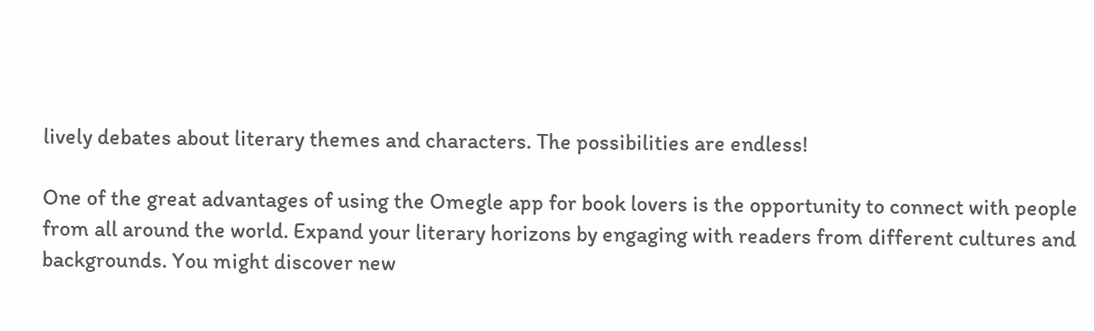lively debates about literary themes and characters. The possibilities are endless!

One of the great advantages of using the Omegle app for book lovers is the opportunity to connect with people from all around the world. Expand your literary horizons by engaging with readers from different cultures and backgrounds. You might discover new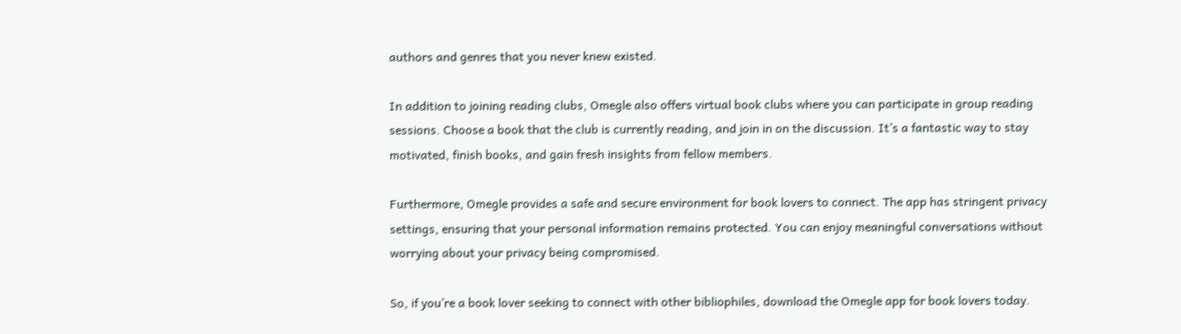authors and genres that you never knew existed.

In addition to joining reading clubs, Omegle also offers virtual book clubs where you can participate in group reading sessions. Choose a book that the club is currently reading, and join in on the discussion. It’s a fantastic way to stay motivated, finish books, and gain fresh insights from fellow members.

Furthermore, Omegle provides a safe and secure environment for book lovers to connect. The app has stringent privacy settings, ensuring that your personal information remains protected. You can enjoy meaningful conversations without worrying about your privacy being compromised.

So, if you’re a book lover seeking to connect with other bibliophiles, download the Omegle app for book lovers today.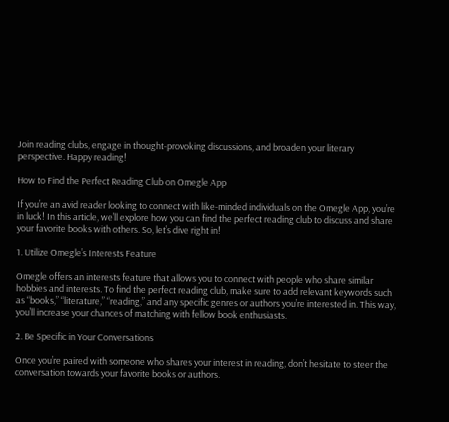Join reading clubs, engage in thought-provoking discussions, and broaden your literary perspective. Happy reading!

How to Find the Perfect Reading Club on Omegle App

If you’re an avid reader looking to connect with like-minded individuals on the Omegle App, you’re in luck! In this article, we’ll explore how you can find the perfect reading club to discuss and share your favorite books with others. So, let’s dive right in!

1. Utilize Omegle’s Interests Feature

Omegle offers an interests feature that allows you to connect with people who share similar hobbies and interests. To find the perfect reading club, make sure to add relevant keywords such as “books,” “literature,” “reading,” and any specific genres or authors you’re interested in. This way, you’ll increase your chances of matching with fellow book enthusiasts.

2. Be Specific in Your Conversations

Once you’re paired with someone who shares your interest in reading, don’t hesitate to steer the conversation towards your favorite books or authors.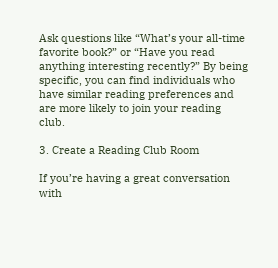Ask questions like “What’s your all-time favorite book?” or “Have you read anything interesting recently?” By being specific, you can find individuals who have similar reading preferences and are more likely to join your reading club.

3. Create a Reading Club Room

If you’re having a great conversation with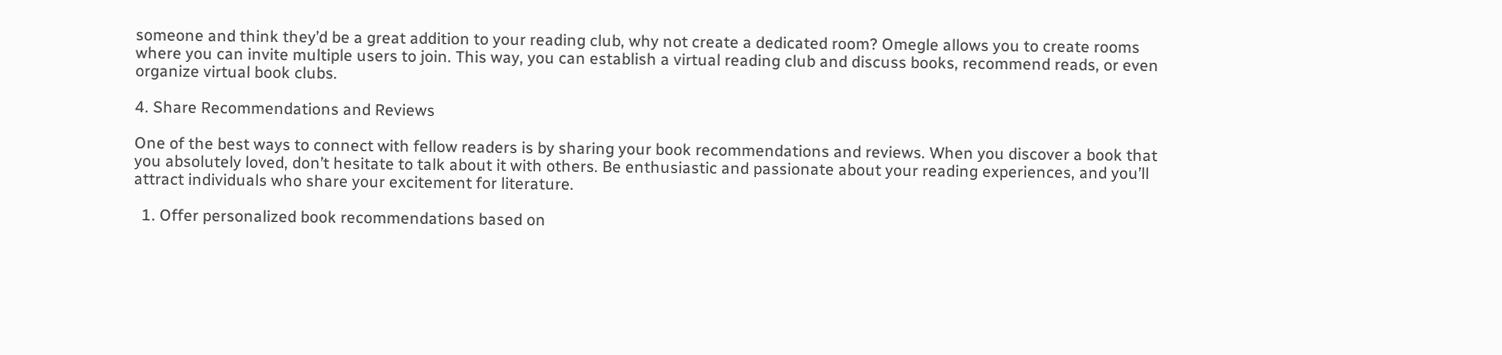someone and think they’d be a great addition to your reading club, why not create a dedicated room? Omegle allows you to create rooms where you can invite multiple users to join. This way, you can establish a virtual reading club and discuss books, recommend reads, or even organize virtual book clubs.

4. Share Recommendations and Reviews

One of the best ways to connect with fellow readers is by sharing your book recommendations and reviews. When you discover a book that you absolutely loved, don’t hesitate to talk about it with others. Be enthusiastic and passionate about your reading experiences, and you’ll attract individuals who share your excitement for literature.

  1. Offer personalized book recommendations based on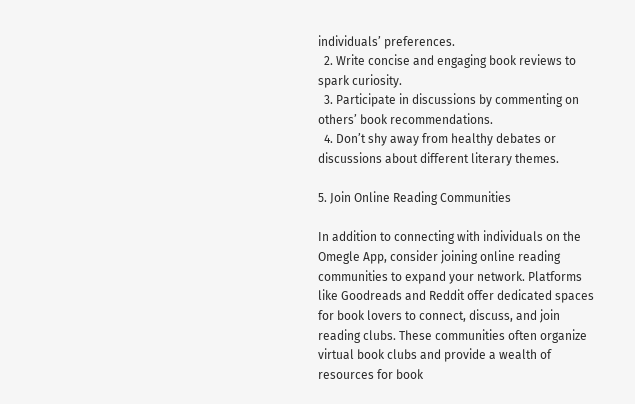individuals’ preferences.
  2. Write concise and engaging book reviews to spark curiosity.
  3. Participate in discussions by commenting on others’ book recommendations.
  4. Don’t shy away from healthy debates or discussions about different literary themes.

5. Join Online Reading Communities

In addition to connecting with individuals on the Omegle App, consider joining online reading communities to expand your network. Platforms like Goodreads and Reddit offer dedicated spaces for book lovers to connect, discuss, and join reading clubs. These communities often organize virtual book clubs and provide a wealth of resources for book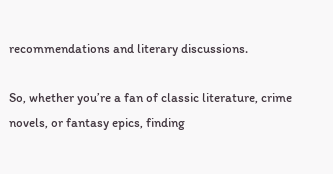recommendations and literary discussions.

So, whether you’re a fan of classic literature, crime novels, or fantasy epics, finding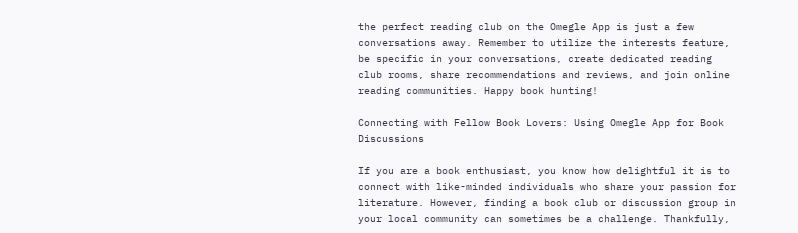the perfect reading club on the Omegle App is just a few conversations away. Remember to utilize the interests feature, be specific in your conversations, create dedicated reading club rooms, share recommendations and reviews, and join online reading communities. Happy book hunting!

Connecting with Fellow Book Lovers: Using Omegle App for Book Discussions

If you are a book enthusiast, you know how delightful it is to connect with like-minded individuals who share your passion for literature. However, finding a book club or discussion group in your local community can sometimes be a challenge. Thankfully,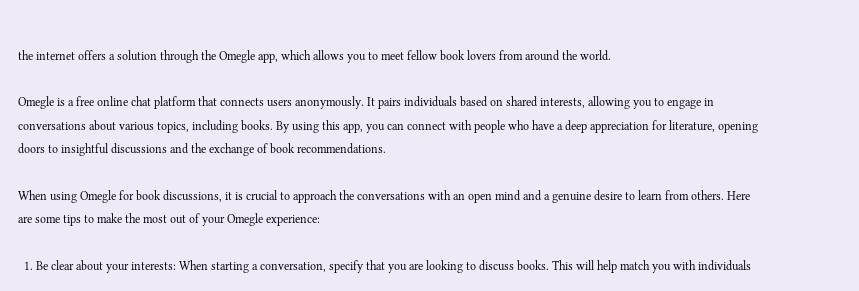the internet offers a solution through the Omegle app, which allows you to meet fellow book lovers from around the world.

Omegle is a free online chat platform that connects users anonymously. It pairs individuals based on shared interests, allowing you to engage in conversations about various topics, including books. By using this app, you can connect with people who have a deep appreciation for literature, opening doors to insightful discussions and the exchange of book recommendations.

When using Omegle for book discussions, it is crucial to approach the conversations with an open mind and a genuine desire to learn from others. Here are some tips to make the most out of your Omegle experience:

  1. Be clear about your interests: When starting a conversation, specify that you are looking to discuss books. This will help match you with individuals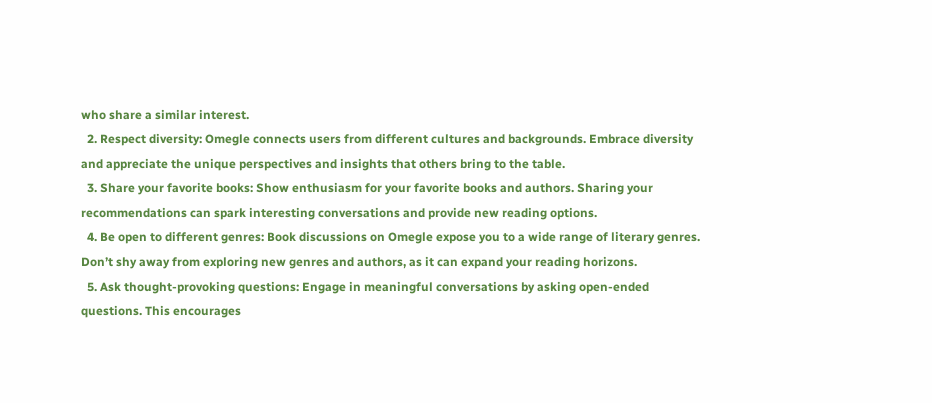who share a similar interest.
  2. Respect diversity: Omegle connects users from different cultures and backgrounds. Embrace diversity and appreciate the unique perspectives and insights that others bring to the table.
  3. Share your favorite books: Show enthusiasm for your favorite books and authors. Sharing your recommendations can spark interesting conversations and provide new reading options.
  4. Be open to different genres: Book discussions on Omegle expose you to a wide range of literary genres. Don’t shy away from exploring new genres and authors, as it can expand your reading horizons.
  5. Ask thought-provoking questions: Engage in meaningful conversations by asking open-ended questions. This encourages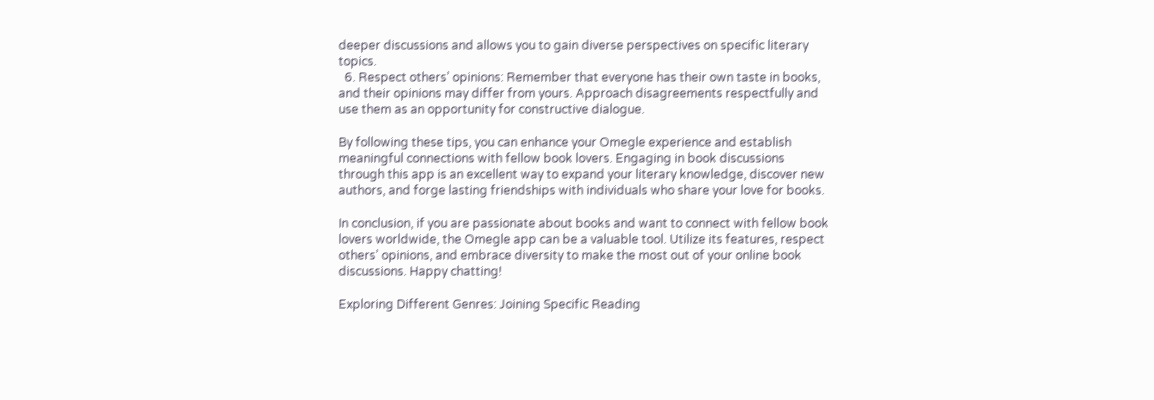deeper discussions and allows you to gain diverse perspectives on specific literary topics.
  6. Respect others’ opinions: Remember that everyone has their own taste in books, and their opinions may differ from yours. Approach disagreements respectfully and use them as an opportunity for constructive dialogue.

By following these tips, you can enhance your Omegle experience and establish meaningful connections with fellow book lovers. Engaging in book discussions through this app is an excellent way to expand your literary knowledge, discover new authors, and forge lasting friendships with individuals who share your love for books.

In conclusion, if you are passionate about books and want to connect with fellow book lovers worldwide, the Omegle app can be a valuable tool. Utilize its features, respect others’ opinions, and embrace diversity to make the most out of your online book discussions. Happy chatting!

Exploring Different Genres: Joining Specific Reading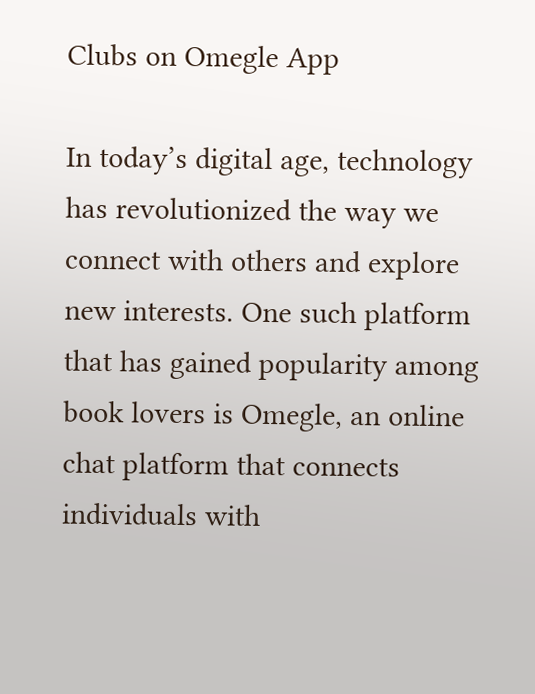Clubs on Omegle App

In today’s digital age, technology has revolutionized the way we connect with others and explore new interests. One such platform that has gained popularity among book lovers is Omegle, an online chat platform that connects individuals with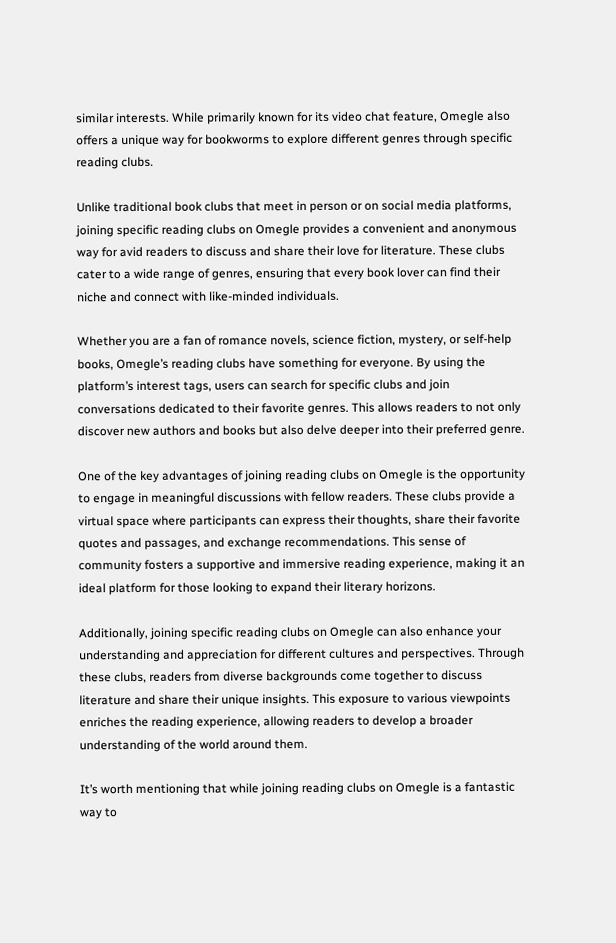similar interests. While primarily known for its video chat feature, Omegle also offers a unique way for bookworms to explore different genres through specific reading clubs.

Unlike traditional book clubs that meet in person or on social media platforms, joining specific reading clubs on Omegle provides a convenient and anonymous way for avid readers to discuss and share their love for literature. These clubs cater to a wide range of genres, ensuring that every book lover can find their niche and connect with like-minded individuals.

Whether you are a fan of romance novels, science fiction, mystery, or self-help books, Omegle’s reading clubs have something for everyone. By using the platform’s interest tags, users can search for specific clubs and join conversations dedicated to their favorite genres. This allows readers to not only discover new authors and books but also delve deeper into their preferred genre.

One of the key advantages of joining reading clubs on Omegle is the opportunity to engage in meaningful discussions with fellow readers. These clubs provide a virtual space where participants can express their thoughts, share their favorite quotes and passages, and exchange recommendations. This sense of community fosters a supportive and immersive reading experience, making it an ideal platform for those looking to expand their literary horizons.

Additionally, joining specific reading clubs on Omegle can also enhance your understanding and appreciation for different cultures and perspectives. Through these clubs, readers from diverse backgrounds come together to discuss literature and share their unique insights. This exposure to various viewpoints enriches the reading experience, allowing readers to develop a broader understanding of the world around them.

It’s worth mentioning that while joining reading clubs on Omegle is a fantastic way to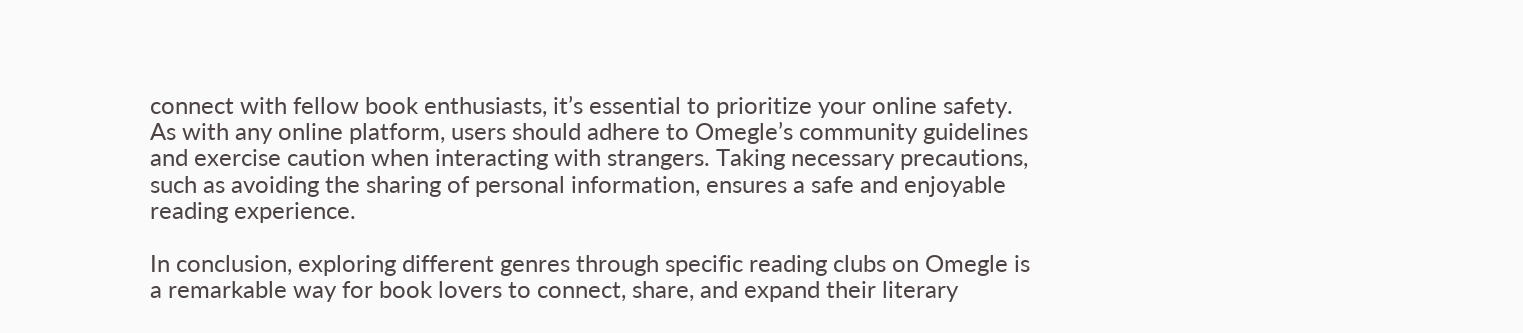connect with fellow book enthusiasts, it’s essential to prioritize your online safety. As with any online platform, users should adhere to Omegle’s community guidelines and exercise caution when interacting with strangers. Taking necessary precautions, such as avoiding the sharing of personal information, ensures a safe and enjoyable reading experience.

In conclusion, exploring different genres through specific reading clubs on Omegle is a remarkable way for book lovers to connect, share, and expand their literary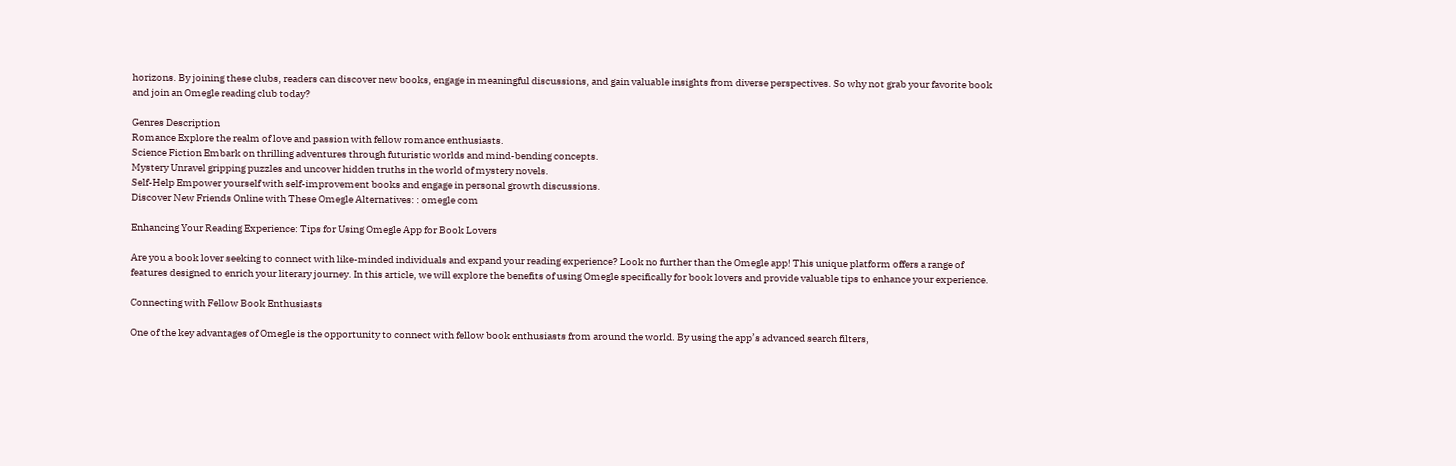horizons. By joining these clubs, readers can discover new books, engage in meaningful discussions, and gain valuable insights from diverse perspectives. So why not grab your favorite book and join an Omegle reading club today?

Genres Description
Romance Explore the realm of love and passion with fellow romance enthusiasts.
Science Fiction Embark on thrilling adventures through futuristic worlds and mind-bending concepts.
Mystery Unravel gripping puzzles and uncover hidden truths in the world of mystery novels.
Self-Help Empower yourself with self-improvement books and engage in personal growth discussions.
Discover New Friends Online with These Omegle Alternatives: : omegle com

Enhancing Your Reading Experience: Tips for Using Omegle App for Book Lovers

Are you a book lover seeking to connect with like-minded individuals and expand your reading experience? Look no further than the Omegle app! This unique platform offers a range of features designed to enrich your literary journey. In this article, we will explore the benefits of using Omegle specifically for book lovers and provide valuable tips to enhance your experience.

Connecting with Fellow Book Enthusiasts

One of the key advantages of Omegle is the opportunity to connect with fellow book enthusiasts from around the world. By using the app’s advanced search filters,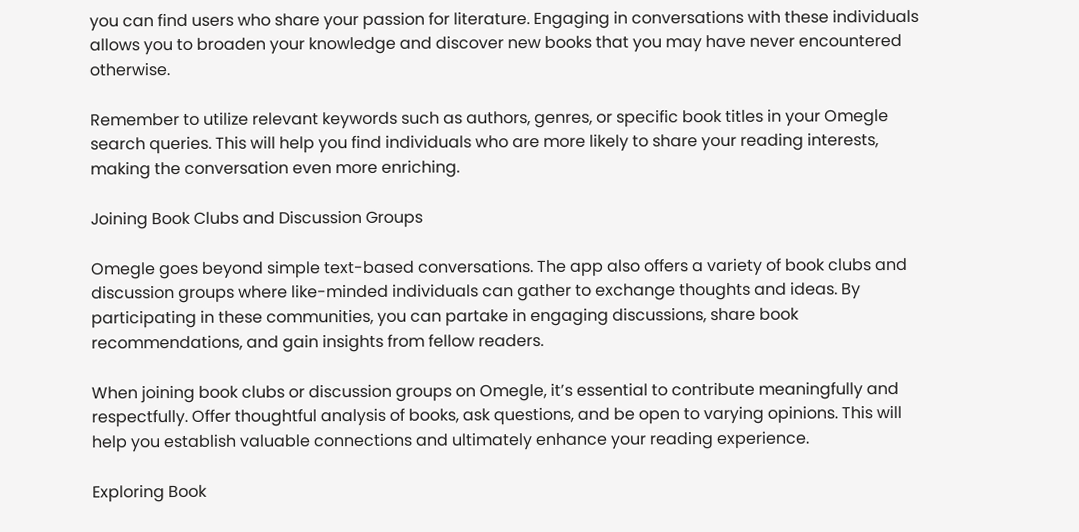you can find users who share your passion for literature. Engaging in conversations with these individuals allows you to broaden your knowledge and discover new books that you may have never encountered otherwise.

Remember to utilize relevant keywords such as authors, genres, or specific book titles in your Omegle search queries. This will help you find individuals who are more likely to share your reading interests, making the conversation even more enriching.

Joining Book Clubs and Discussion Groups

Omegle goes beyond simple text-based conversations. The app also offers a variety of book clubs and discussion groups where like-minded individuals can gather to exchange thoughts and ideas. By participating in these communities, you can partake in engaging discussions, share book recommendations, and gain insights from fellow readers.

When joining book clubs or discussion groups on Omegle, it’s essential to contribute meaningfully and respectfully. Offer thoughtful analysis of books, ask questions, and be open to varying opinions. This will help you establish valuable connections and ultimately enhance your reading experience.

Exploring Book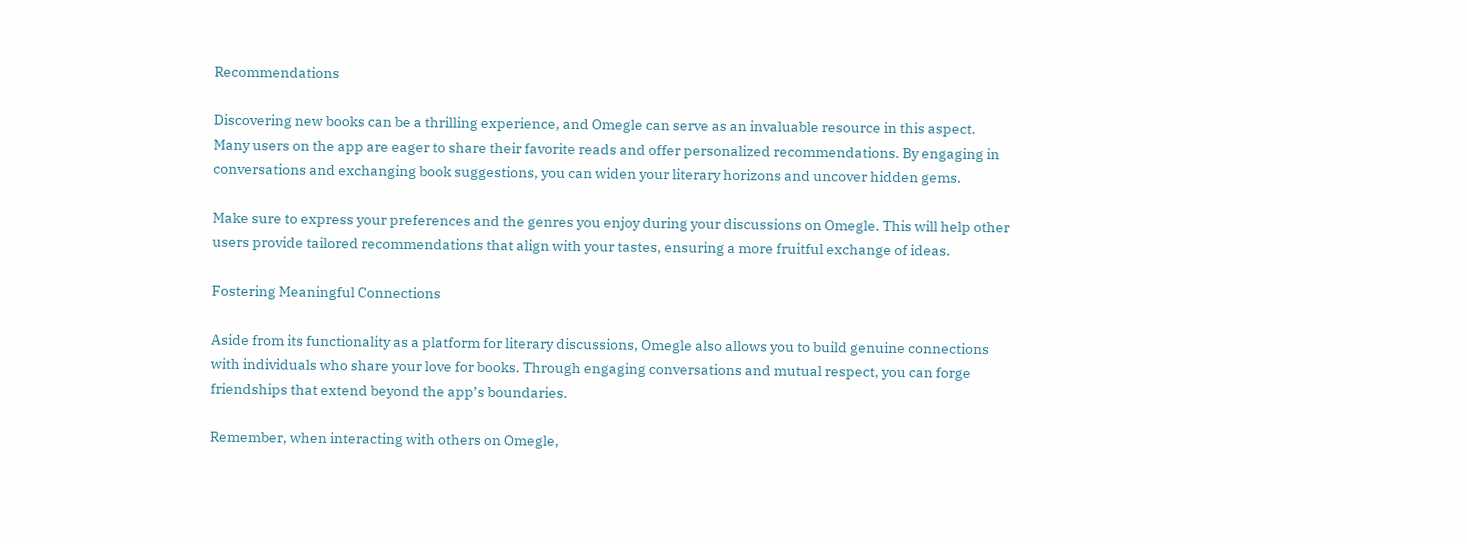Recommendations

Discovering new books can be a thrilling experience, and Omegle can serve as an invaluable resource in this aspect. Many users on the app are eager to share their favorite reads and offer personalized recommendations. By engaging in conversations and exchanging book suggestions, you can widen your literary horizons and uncover hidden gems.

Make sure to express your preferences and the genres you enjoy during your discussions on Omegle. This will help other users provide tailored recommendations that align with your tastes, ensuring a more fruitful exchange of ideas.

Fostering Meaningful Connections

Aside from its functionality as a platform for literary discussions, Omegle also allows you to build genuine connections with individuals who share your love for books. Through engaging conversations and mutual respect, you can forge friendships that extend beyond the app’s boundaries.

Remember, when interacting with others on Omegle,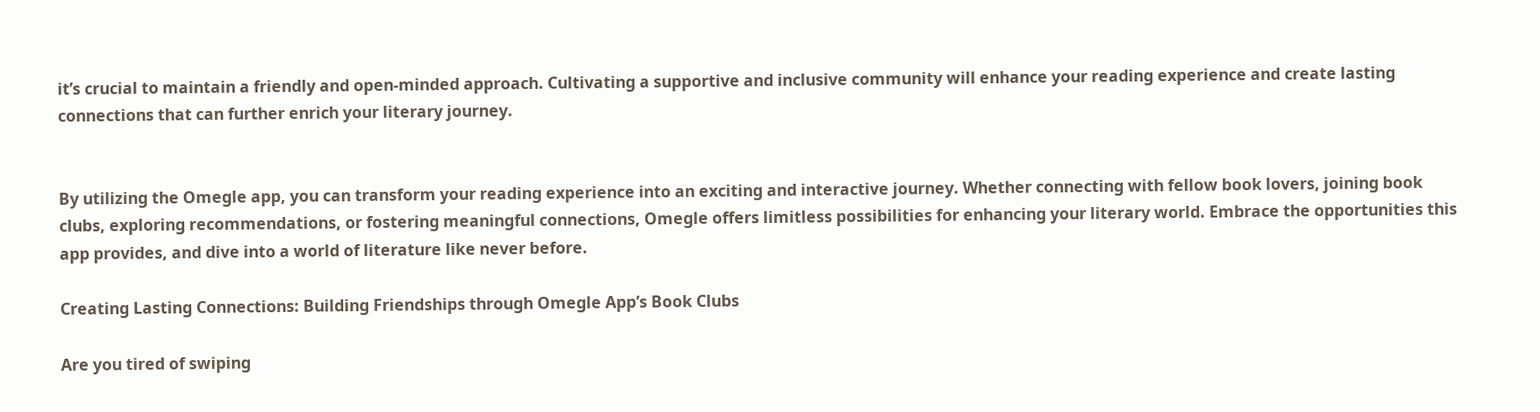it’s crucial to maintain a friendly and open-minded approach. Cultivating a supportive and inclusive community will enhance your reading experience and create lasting connections that can further enrich your literary journey.


By utilizing the Omegle app, you can transform your reading experience into an exciting and interactive journey. Whether connecting with fellow book lovers, joining book clubs, exploring recommendations, or fostering meaningful connections, Omegle offers limitless possibilities for enhancing your literary world. Embrace the opportunities this app provides, and dive into a world of literature like never before.

Creating Lasting Connections: Building Friendships through Omegle App’s Book Clubs

Are you tired of swiping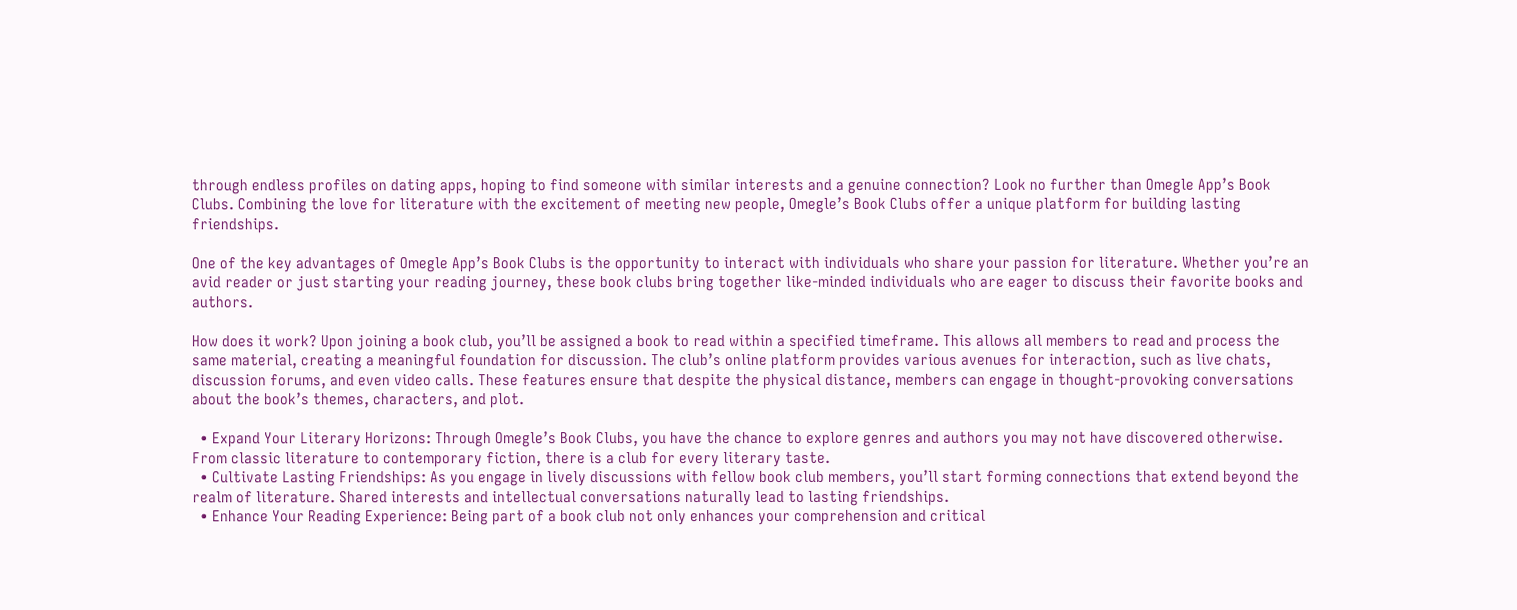through endless profiles on dating apps, hoping to find someone with similar interests and a genuine connection? Look no further than Omegle App’s Book Clubs. Combining the love for literature with the excitement of meeting new people, Omegle’s Book Clubs offer a unique platform for building lasting friendships.

One of the key advantages of Omegle App’s Book Clubs is the opportunity to interact with individuals who share your passion for literature. Whether you’re an avid reader or just starting your reading journey, these book clubs bring together like-minded individuals who are eager to discuss their favorite books and authors.

How does it work? Upon joining a book club, you’ll be assigned a book to read within a specified timeframe. This allows all members to read and process the same material, creating a meaningful foundation for discussion. The club’s online platform provides various avenues for interaction, such as live chats, discussion forums, and even video calls. These features ensure that despite the physical distance, members can engage in thought-provoking conversations about the book’s themes, characters, and plot.

  • Expand Your Literary Horizons: Through Omegle’s Book Clubs, you have the chance to explore genres and authors you may not have discovered otherwise. From classic literature to contemporary fiction, there is a club for every literary taste.
  • Cultivate Lasting Friendships: As you engage in lively discussions with fellow book club members, you’ll start forming connections that extend beyond the realm of literature. Shared interests and intellectual conversations naturally lead to lasting friendships.
  • Enhance Your Reading Experience: Being part of a book club not only enhances your comprehension and critical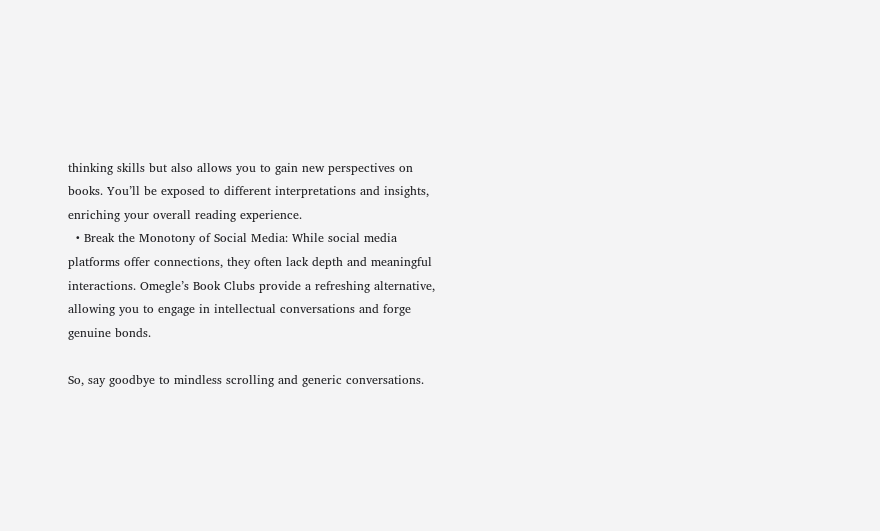thinking skills but also allows you to gain new perspectives on books. You’ll be exposed to different interpretations and insights, enriching your overall reading experience.
  • Break the Monotony of Social Media: While social media platforms offer connections, they often lack depth and meaningful interactions. Omegle’s Book Clubs provide a refreshing alternative, allowing you to engage in intellectual conversations and forge genuine bonds.

So, say goodbye to mindless scrolling and generic conversations.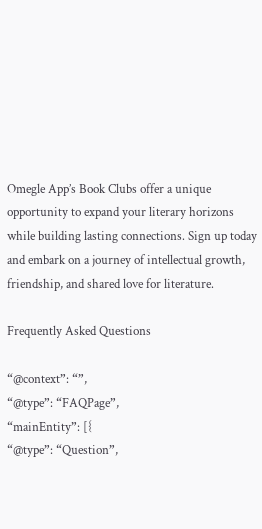Omegle App’s Book Clubs offer a unique opportunity to expand your literary horizons while building lasting connections. Sign up today and embark on a journey of intellectual growth, friendship, and shared love for literature.

Frequently Asked Questions

“@context”: “”,
“@type”: “FAQPage”,
“mainEntity”: [{
“@type”: “Question”,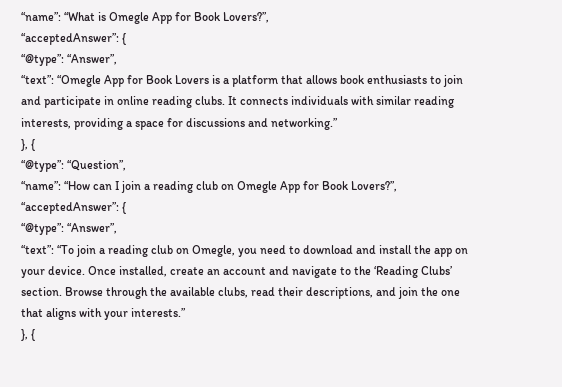“name”: “What is Omegle App for Book Lovers?”,
“acceptedAnswer”: {
“@type”: “Answer”,
“text”: “Omegle App for Book Lovers is a platform that allows book enthusiasts to join and participate in online reading clubs. It connects individuals with similar reading interests, providing a space for discussions and networking.”
}, {
“@type”: “Question”,
“name”: “How can I join a reading club on Omegle App for Book Lovers?”,
“acceptedAnswer”: {
“@type”: “Answer”,
“text”: “To join a reading club on Omegle, you need to download and install the app on your device. Once installed, create an account and navigate to the ‘Reading Clubs’ section. Browse through the available clubs, read their descriptions, and join the one that aligns with your interests.”
}, {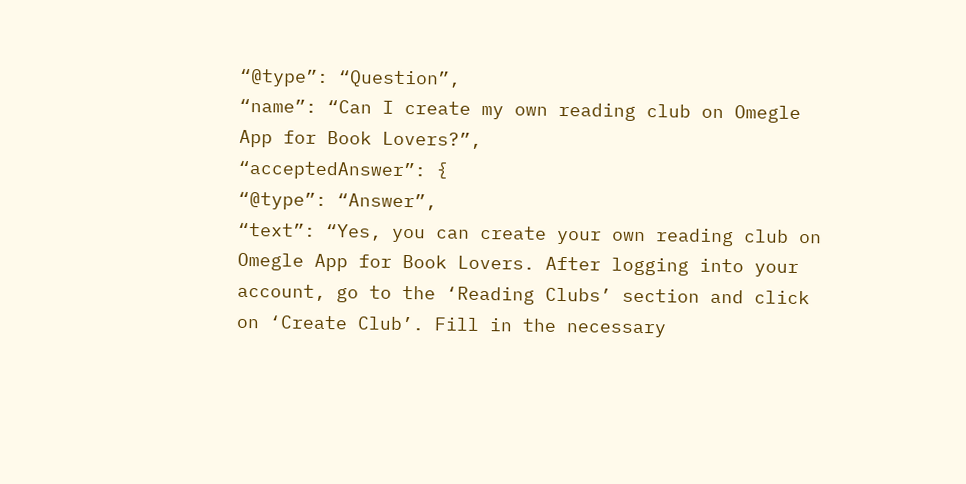“@type”: “Question”,
“name”: “Can I create my own reading club on Omegle App for Book Lovers?”,
“acceptedAnswer”: {
“@type”: “Answer”,
“text”: “Yes, you can create your own reading club on Omegle App for Book Lovers. After logging into your account, go to the ‘Reading Clubs’ section and click on ‘Create Club’. Fill in the necessary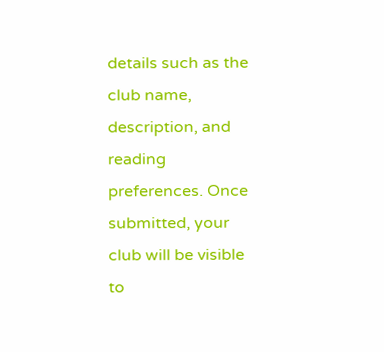details such as the club name, description, and reading preferences. Once submitted, your club will be visible to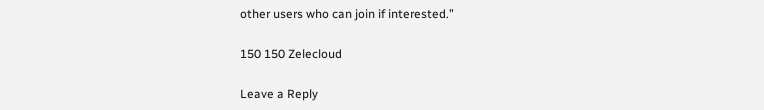other users who can join if interested.”

150 150 Zelecloud

Leave a Reply